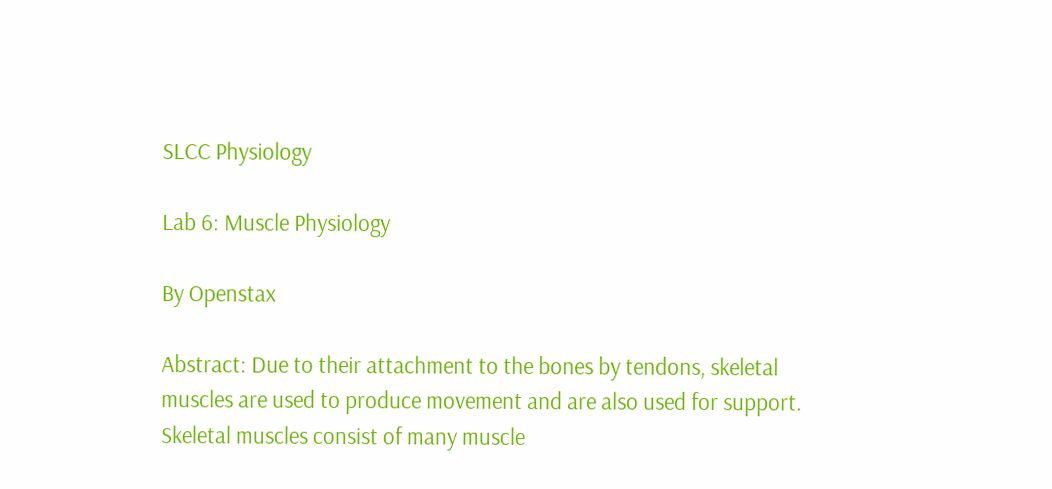SLCC Physiology

Lab 6: Muscle Physiology

By Openstax

Abstract: Due to their attachment to the bones by tendons, skeletal muscles are used to produce movement and are also used for support. Skeletal muscles consist of many muscle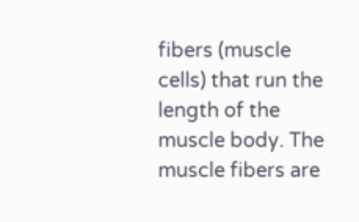fibers (muscle cells) that run the length of the muscle body. The muscle fibers are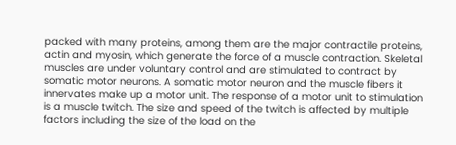packed with many proteins, among them are the major contractile proteins, actin and myosin, which generate the force of a muscle contraction. Skeletal muscles are under voluntary control and are stimulated to contract by somatic motor neurons. A somatic motor neuron and the muscle fibers it innervates make up a motor unit. The response of a motor unit to stimulation is a muscle twitch. The size and speed of the twitch is affected by multiple factors including the size of the load on the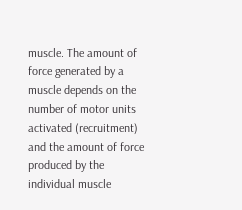muscle. The amount of force generated by a muscle depends on the number of motor units activated (recruitment) and the amount of force produced by the individual muscle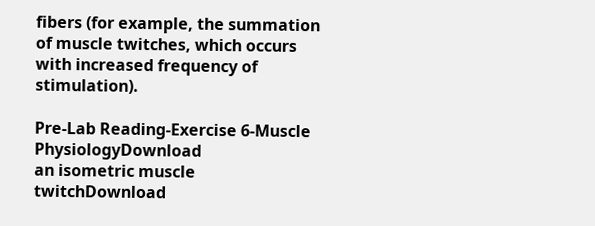fibers (for example, the summation of muscle twitches, which occurs with increased frequency of stimulation).

Pre-Lab Reading-Exercise 6-Muscle PhysiologyDownload
an isometric muscle twitchDownload